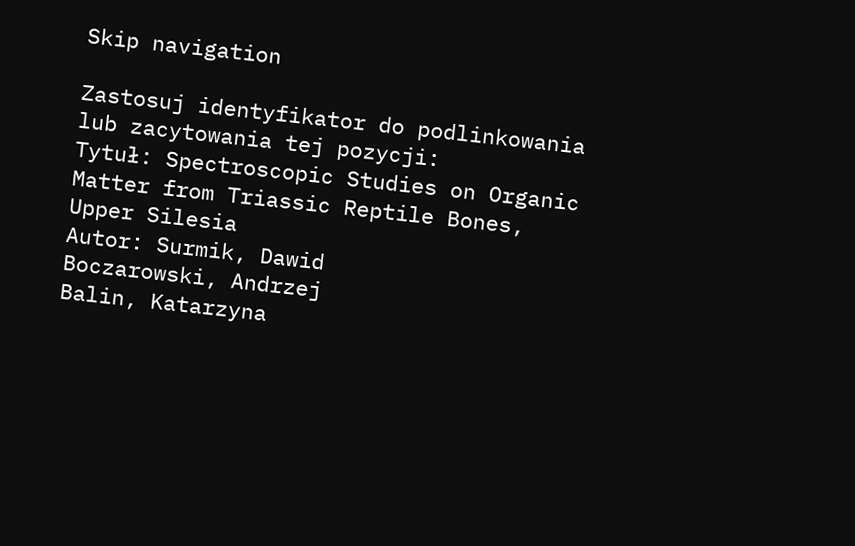Skip navigation

Zastosuj identyfikator do podlinkowania lub zacytowania tej pozycji:
Tytuł: Spectroscopic Studies on Organic Matter from Triassic Reptile Bones, Upper Silesia
Autor: Surmik, Dawid
Boczarowski, Andrzej
Balin, Katarzyna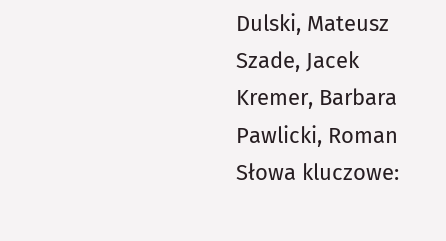Dulski, Mateusz
Szade, Jacek
Kremer, Barbara
Pawlicki, Roman
Słowa kluczowe: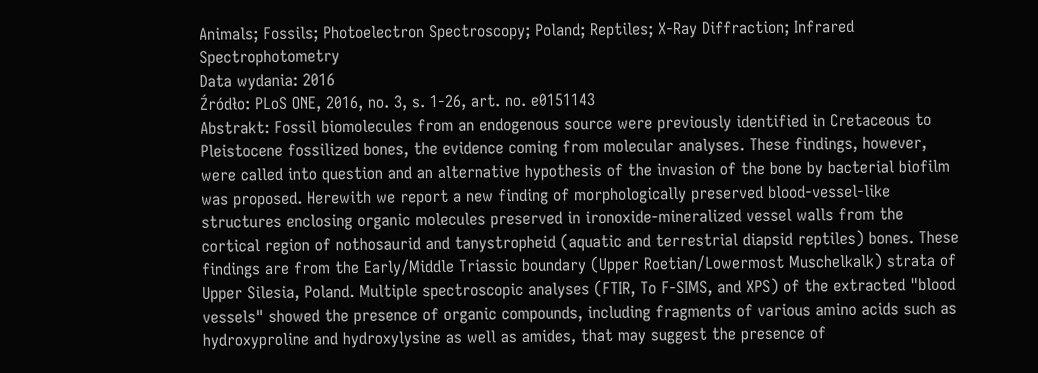Animals; Fossils; Photoelectron Spectroscopy; Poland; Reptiles; X-Ray Diffraction; Infrared Spectrophotometry
Data wydania: 2016
Źródło: PLoS ONE, 2016, no. 3, s. 1-26, art. no. e0151143
Abstrakt: Fossil biomolecules from an endogenous source were previously identified in Cretaceous to Pleistocene fossilized bones, the evidence coming from molecular analyses. These findings, however, were called into question and an alternative hypothesis of the invasion of the bone by bacterial biofilm was proposed. Herewith we report a new finding of morphologically preserved blood-vessel-like structures enclosing organic molecules preserved in ironoxide-mineralized vessel walls from the cortical region of nothosaurid and tanystropheid (aquatic and terrestrial diapsid reptiles) bones. These findings are from the Early/Middle Triassic boundary (Upper Roetian/Lowermost Muschelkalk) strata of Upper Silesia, Poland. Multiple spectroscopic analyses (FTIR, To F-SIMS, and XPS) of the extracted "blood vessels" showed the presence of organic compounds, including fragments of various amino acids such as hydroxyproline and hydroxylysine as well as amides, that may suggest the presence of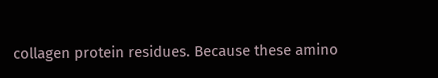collagen protein residues. Because these amino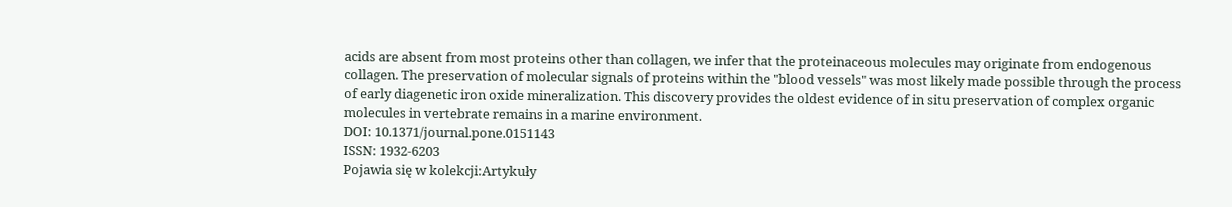acids are absent from most proteins other than collagen, we infer that the proteinaceous molecules may originate from endogenous collagen. The preservation of molecular signals of proteins within the "blood vessels" was most likely made possible through the process of early diagenetic iron oxide mineralization. This discovery provides the oldest evidence of in situ preservation of complex organic molecules in vertebrate remains in a marine environment.
DOI: 10.1371/journal.pone.0151143
ISSN: 1932-6203
Pojawia się w kolekcji:Artykuły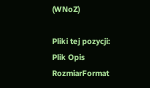(WNoZ)

Pliki tej pozycji:
Plik Opis RozmiarFormat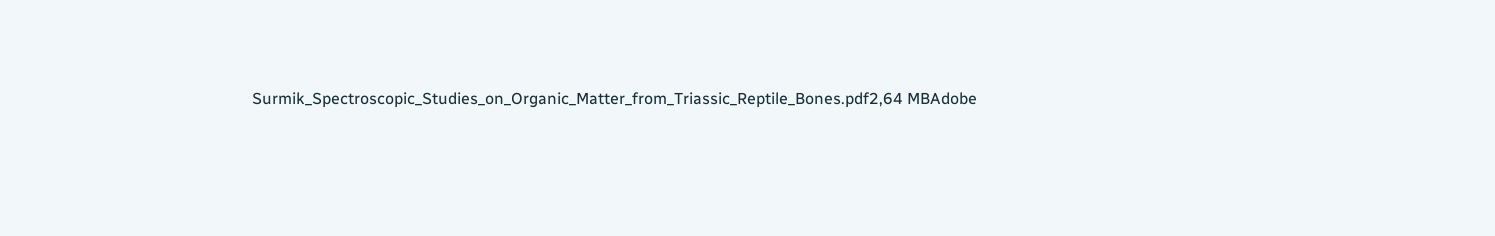Surmik_Spectroscopic_Studies_on_Organic_Matter_from_Triassic_Reptile_Bones.pdf2,64 MBAdobe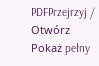PDFPrzejrzyj / Otwórz
Pokaż pełny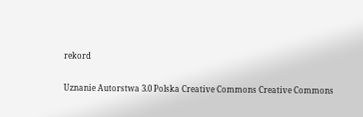rekord

Uznanie Autorstwa 3.0 Polska Creative Commons Creative Commons